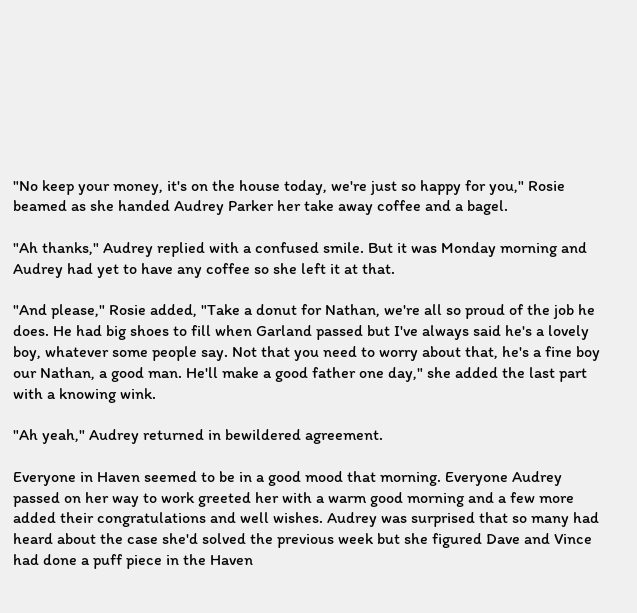"No keep your money, it's on the house today, we're just so happy for you," Rosie beamed as she handed Audrey Parker her take away coffee and a bagel.

"Ah thanks," Audrey replied with a confused smile. But it was Monday morning and Audrey had yet to have any coffee so she left it at that.

"And please," Rosie added, "Take a donut for Nathan, we're all so proud of the job he does. He had big shoes to fill when Garland passed but I've always said he's a lovely boy, whatever some people say. Not that you need to worry about that, he's a fine boy our Nathan, a good man. He'll make a good father one day," she added the last part with a knowing wink.

"Ah yeah," Audrey returned in bewildered agreement.

Everyone in Haven seemed to be in a good mood that morning. Everyone Audrey passed on her way to work greeted her with a warm good morning and a few more added their congratulations and well wishes. Audrey was surprised that so many had heard about the case she'd solved the previous week but she figured Dave and Vince had done a puff piece in the Haven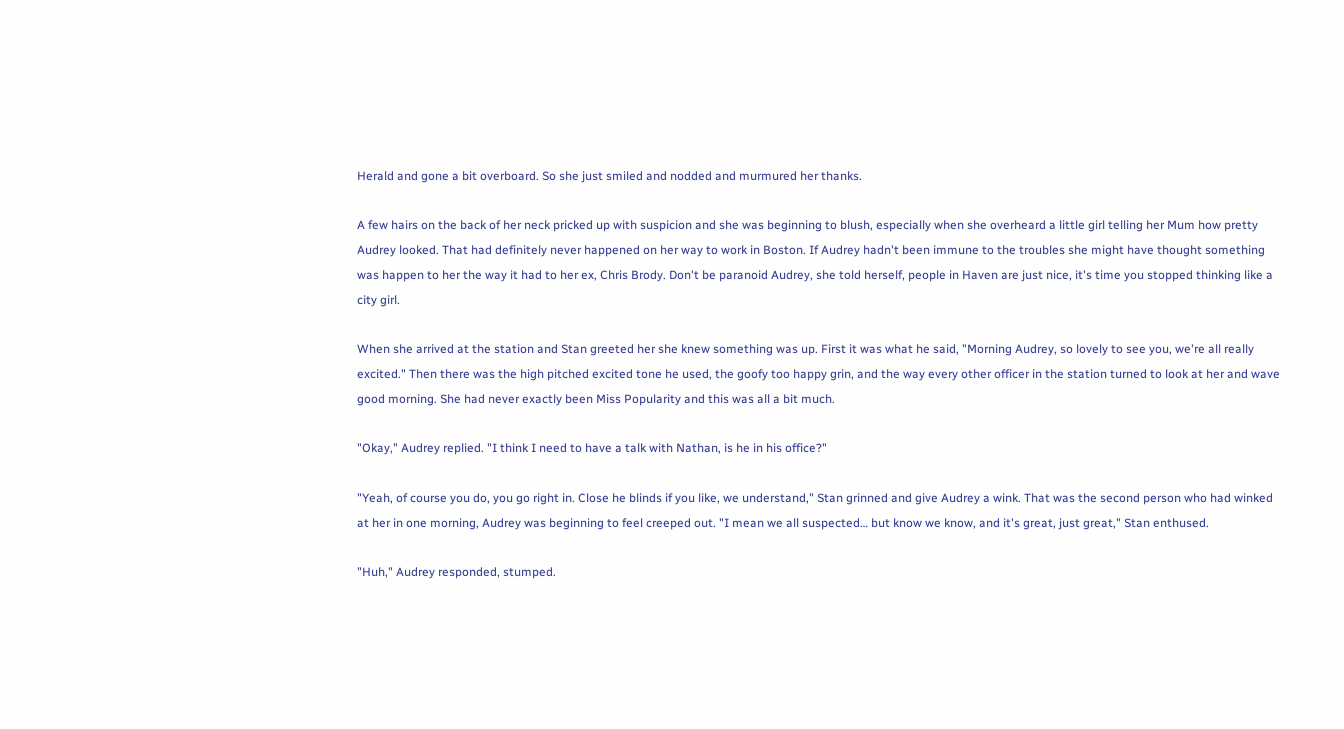Herald and gone a bit overboard. So she just smiled and nodded and murmured her thanks.

A few hairs on the back of her neck pricked up with suspicion and she was beginning to blush, especially when she overheard a little girl telling her Mum how pretty Audrey looked. That had definitely never happened on her way to work in Boston. If Audrey hadn't been immune to the troubles she might have thought something was happen to her the way it had to her ex, Chris Brody. Don't be paranoid Audrey, she told herself, people in Haven are just nice, it's time you stopped thinking like a city girl.

When she arrived at the station and Stan greeted her she knew something was up. First it was what he said, "Morning Audrey, so lovely to see you, we're all really excited." Then there was the high pitched excited tone he used, the goofy too happy grin, and the way every other officer in the station turned to look at her and wave good morning. She had never exactly been Miss Popularity and this was all a bit much.

"Okay," Audrey replied. "I think I need to have a talk with Nathan, is he in his office?"

"Yeah, of course you do, you go right in. Close he blinds if you like, we understand," Stan grinned and give Audrey a wink. That was the second person who had winked at her in one morning, Audrey was beginning to feel creeped out. "I mean we all suspected… but know we know, and it's great, just great," Stan enthused.

"Huh," Audrey responded, stumped.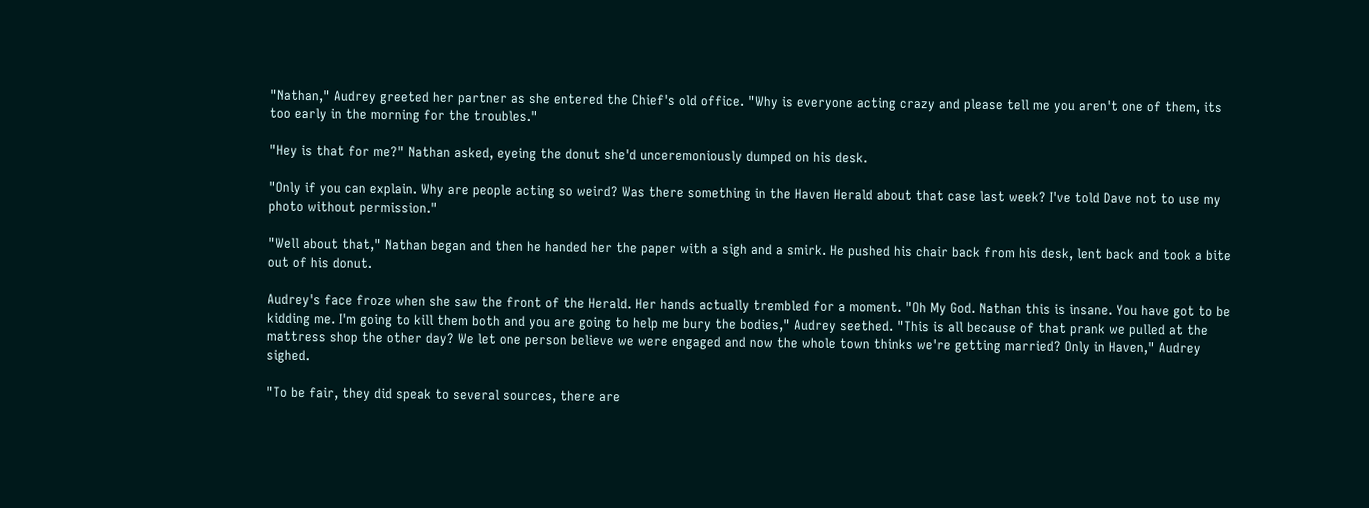"Nathan," Audrey greeted her partner as she entered the Chief's old office. "Why is everyone acting crazy and please tell me you aren't one of them, its too early in the morning for the troubles."

"Hey is that for me?" Nathan asked, eyeing the donut she'd unceremoniously dumped on his desk.

"Only if you can explain. Why are people acting so weird? Was there something in the Haven Herald about that case last week? I've told Dave not to use my photo without permission."

"Well about that," Nathan began and then he handed her the paper with a sigh and a smirk. He pushed his chair back from his desk, lent back and took a bite out of his donut.

Audrey's face froze when she saw the front of the Herald. Her hands actually trembled for a moment. "Oh My God. Nathan this is insane. You have got to be kidding me. I'm going to kill them both and you are going to help me bury the bodies," Audrey seethed. "This is all because of that prank we pulled at the mattress shop the other day? We let one person believe we were engaged and now the whole town thinks we're getting married? Only in Haven," Audrey sighed.

"To be fair, they did speak to several sources, there are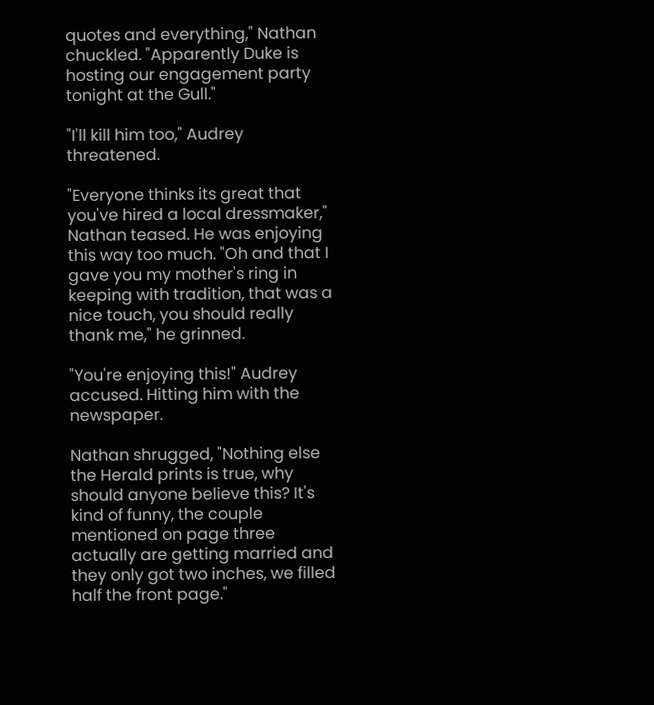quotes and everything," Nathan chuckled. "Apparently Duke is hosting our engagement party tonight at the Gull."

"I'll kill him too," Audrey threatened.

"Everyone thinks its great that you've hired a local dressmaker," Nathan teased. He was enjoying this way too much. "Oh and that I gave you my mother's ring in keeping with tradition, that was a nice touch, you should really thank me," he grinned.

"You're enjoying this!" Audrey accused. Hitting him with the newspaper.

Nathan shrugged, "Nothing else the Herald prints is true, why should anyone believe this? It's kind of funny, the couple mentioned on page three actually are getting married and they only got two inches, we filled half the front page."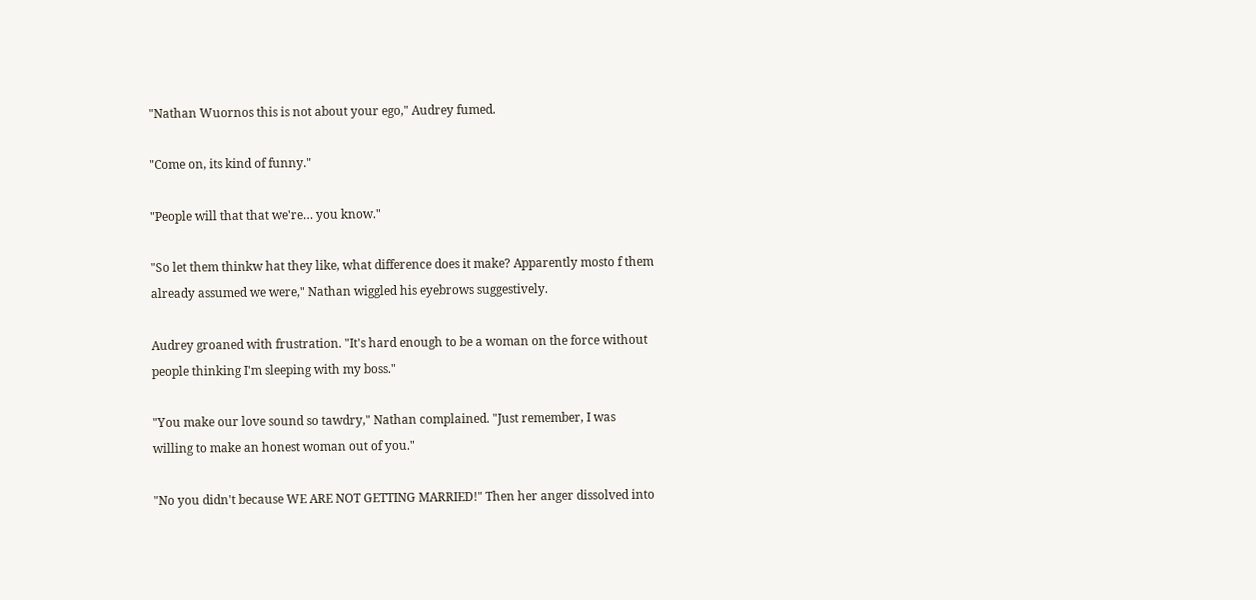"Nathan Wuornos this is not about your ego," Audrey fumed.

"Come on, its kind of funny."

"People will that that we're… you know."

"So let them thinkw hat they like, what difference does it make? Apparently mosto f them already assumed we were," Nathan wiggled his eyebrows suggestively.

Audrey groaned with frustration. "It's hard enough to be a woman on the force without people thinking I'm sleeping with my boss."

"You make our love sound so tawdry," Nathan complained. "Just remember, I was willing to make an honest woman out of you."

"No you didn't because WE ARE NOT GETTING MARRIED!" Then her anger dissolved into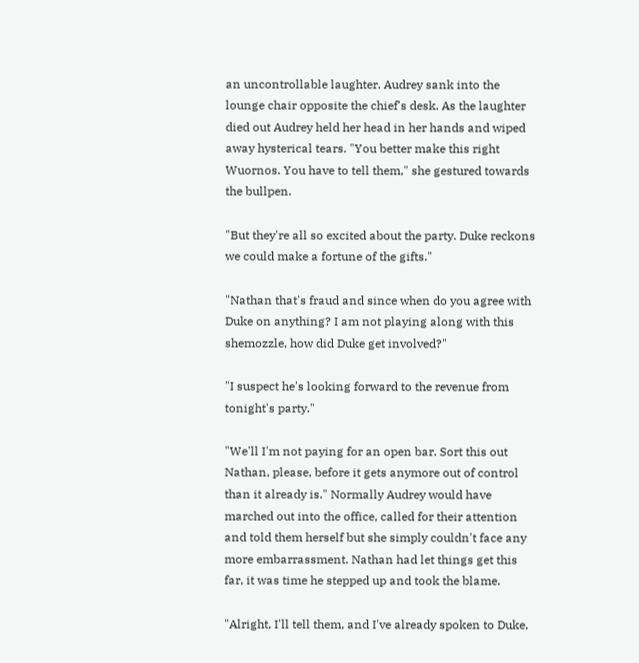an uncontrollable laughter. Audrey sank into the lounge chair opposite the chief's desk. As the laughter died out Audrey held her head in her hands and wiped away hysterical tears. "You better make this right Wuornos. You have to tell them," she gestured towards the bullpen.

"But they're all so excited about the party. Duke reckons we could make a fortune of the gifts."

"Nathan that's fraud and since when do you agree with Duke on anything? I am not playing along with this shemozzle, how did Duke get involved?"

"I suspect he's looking forward to the revenue from tonight's party."

"We'll I'm not paying for an open bar. Sort this out Nathan, please, before it gets anymore out of control than it already is." Normally Audrey would have marched out into the office, called for their attention and told them herself but she simply couldn't face any more embarrassment. Nathan had let things get this far, it was time he stepped up and took the blame.

"Alright, I'll tell them, and I've already spoken to Duke,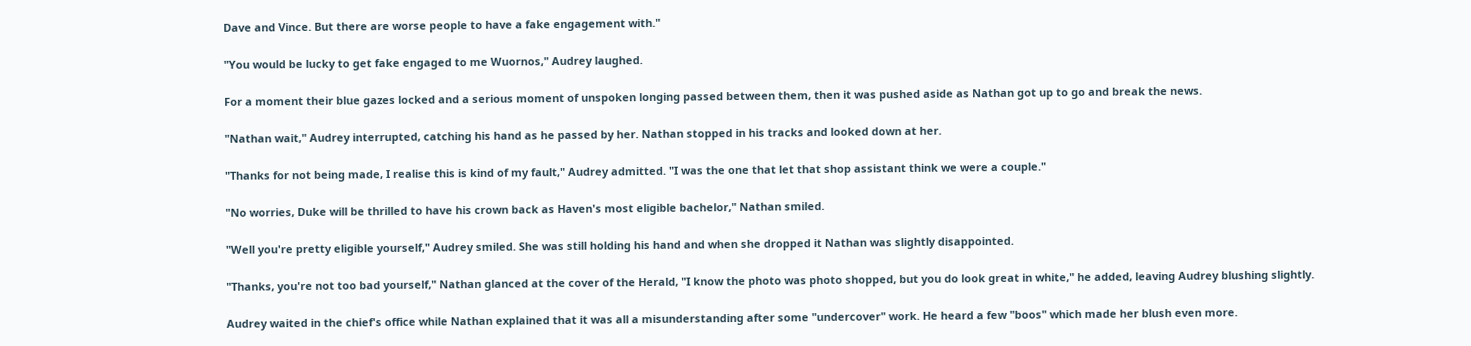Dave and Vince. But there are worse people to have a fake engagement with."

"You would be lucky to get fake engaged to me Wuornos," Audrey laughed.

For a moment their blue gazes locked and a serious moment of unspoken longing passed between them, then it was pushed aside as Nathan got up to go and break the news.

"Nathan wait," Audrey interrupted, catching his hand as he passed by her. Nathan stopped in his tracks and looked down at her.

"Thanks for not being made, I realise this is kind of my fault," Audrey admitted. "I was the one that let that shop assistant think we were a couple."

"No worries, Duke will be thrilled to have his crown back as Haven's most eligible bachelor," Nathan smiled.

"Well you're pretty eligible yourself," Audrey smiled. She was still holding his hand and when she dropped it Nathan was slightly disappointed.

"Thanks, you're not too bad yourself," Nathan glanced at the cover of the Herald, "I know the photo was photo shopped, but you do look great in white," he added, leaving Audrey blushing slightly.

Audrey waited in the chief's office while Nathan explained that it was all a misunderstanding after some "undercover" work. He heard a few "boos" which made her blush even more.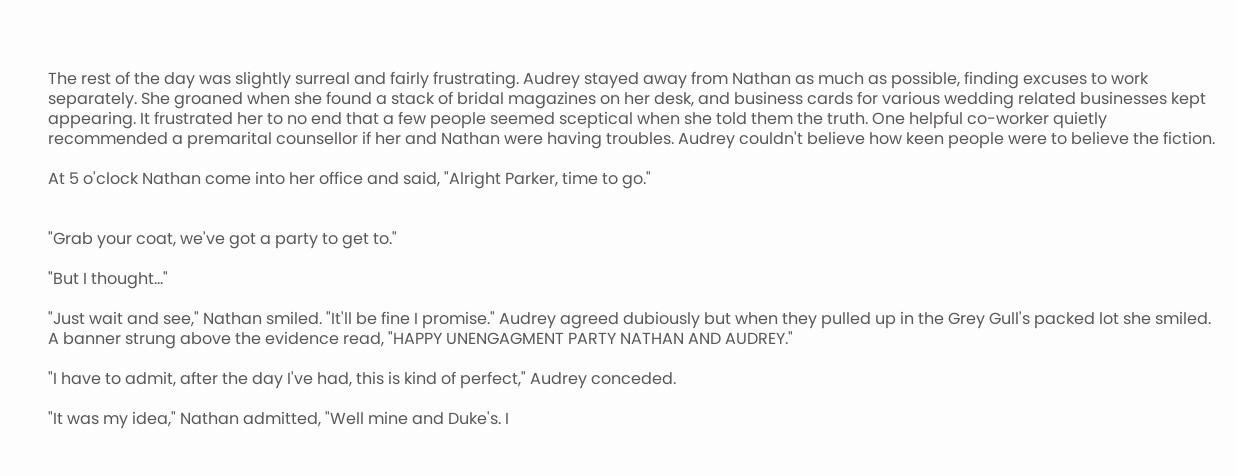The rest of the day was slightly surreal and fairly frustrating. Audrey stayed away from Nathan as much as possible, finding excuses to work separately. She groaned when she found a stack of bridal magazines on her desk, and business cards for various wedding related businesses kept appearing. It frustrated her to no end that a few people seemed sceptical when she told them the truth. One helpful co-worker quietly recommended a premarital counsellor if her and Nathan were having troubles. Audrey couldn't believe how keen people were to believe the fiction.

At 5 o'clock Nathan come into her office and said, "Alright Parker, time to go."


"Grab your coat, we've got a party to get to."

"But I thought…"

"Just wait and see," Nathan smiled. "It'll be fine I promise." Audrey agreed dubiously but when they pulled up in the Grey Gull's packed lot she smiled. A banner strung above the evidence read, "HAPPY UNENGAGMENT PARTY NATHAN AND AUDREY."

"I have to admit, after the day I've had, this is kind of perfect," Audrey conceded.

"It was my idea," Nathan admitted, "Well mine and Duke's. I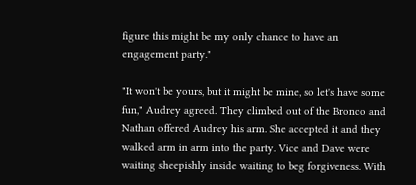figure this might be my only chance to have an engagement party."

"It won't be yours, but it might be mine, so let's have some fun," Audrey agreed. They climbed out of the Bronco and Nathan offered Audrey his arm. She accepted it and they walked arm in arm into the party. Vice and Dave were waiting sheepishly inside waiting to beg forgiveness. With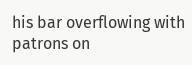his bar overflowing with patrons on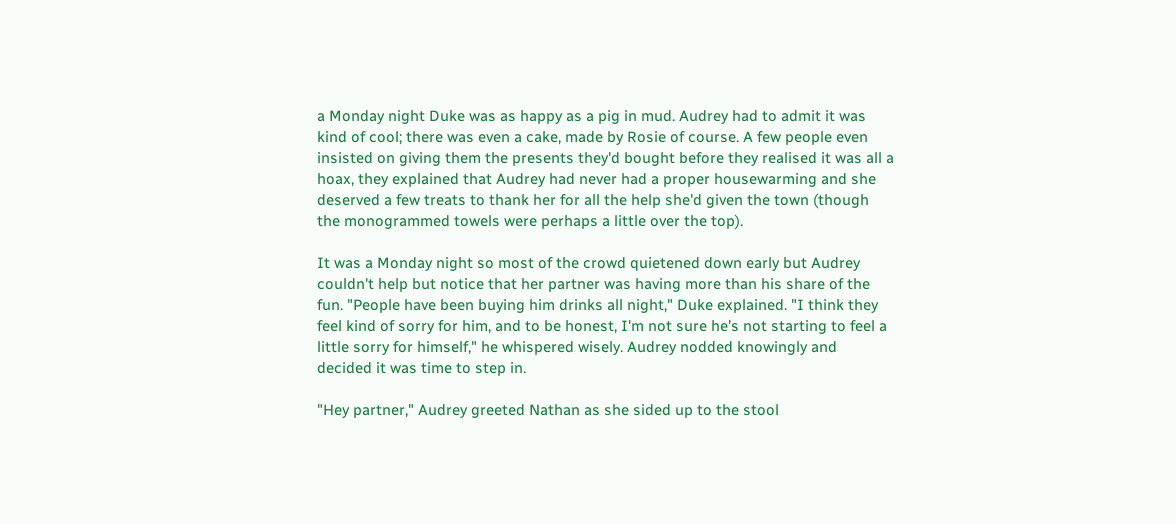a Monday night Duke was as happy as a pig in mud. Audrey had to admit it was kind of cool; there was even a cake, made by Rosie of course. A few people even insisted on giving them the presents they'd bought before they realised it was all a hoax, they explained that Audrey had never had a proper housewarming and she deserved a few treats to thank her for all the help she'd given the town (though the monogrammed towels were perhaps a little over the top).

It was a Monday night so most of the crowd quietened down early but Audrey couldn't help but notice that her partner was having more than his share of the fun. "People have been buying him drinks all night," Duke explained. "I think they feel kind of sorry for him, and to be honest, I'm not sure he's not starting to feel a little sorry for himself," he whispered wisely. Audrey nodded knowingly and decided it was time to step in.

"Hey partner," Audrey greeted Nathan as she sided up to the stool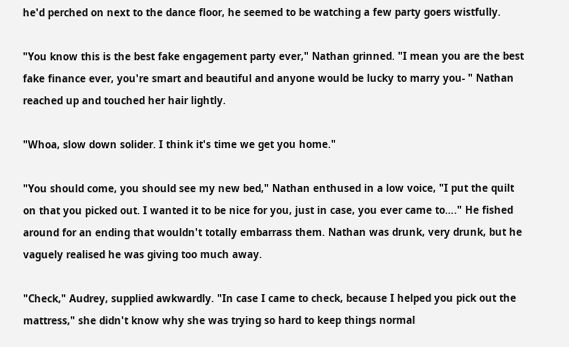he'd perched on next to the dance floor, he seemed to be watching a few party goers wistfully.

"You know this is the best fake engagement party ever," Nathan grinned. "I mean you are the best fake finance ever, you're smart and beautiful and anyone would be lucky to marry you- " Nathan reached up and touched her hair lightly.

"Whoa, slow down solider. I think it's time we get you home."

"You should come, you should see my new bed," Nathan enthused in a low voice, "I put the quilt on that you picked out. I wanted it to be nice for you, just in case, you ever came to…." He fished around for an ending that wouldn't totally embarrass them. Nathan was drunk, very drunk, but he vaguely realised he was giving too much away.

"Check," Audrey, supplied awkwardly. "In case I came to check, because I helped you pick out the mattress," she didn't know why she was trying so hard to keep things normal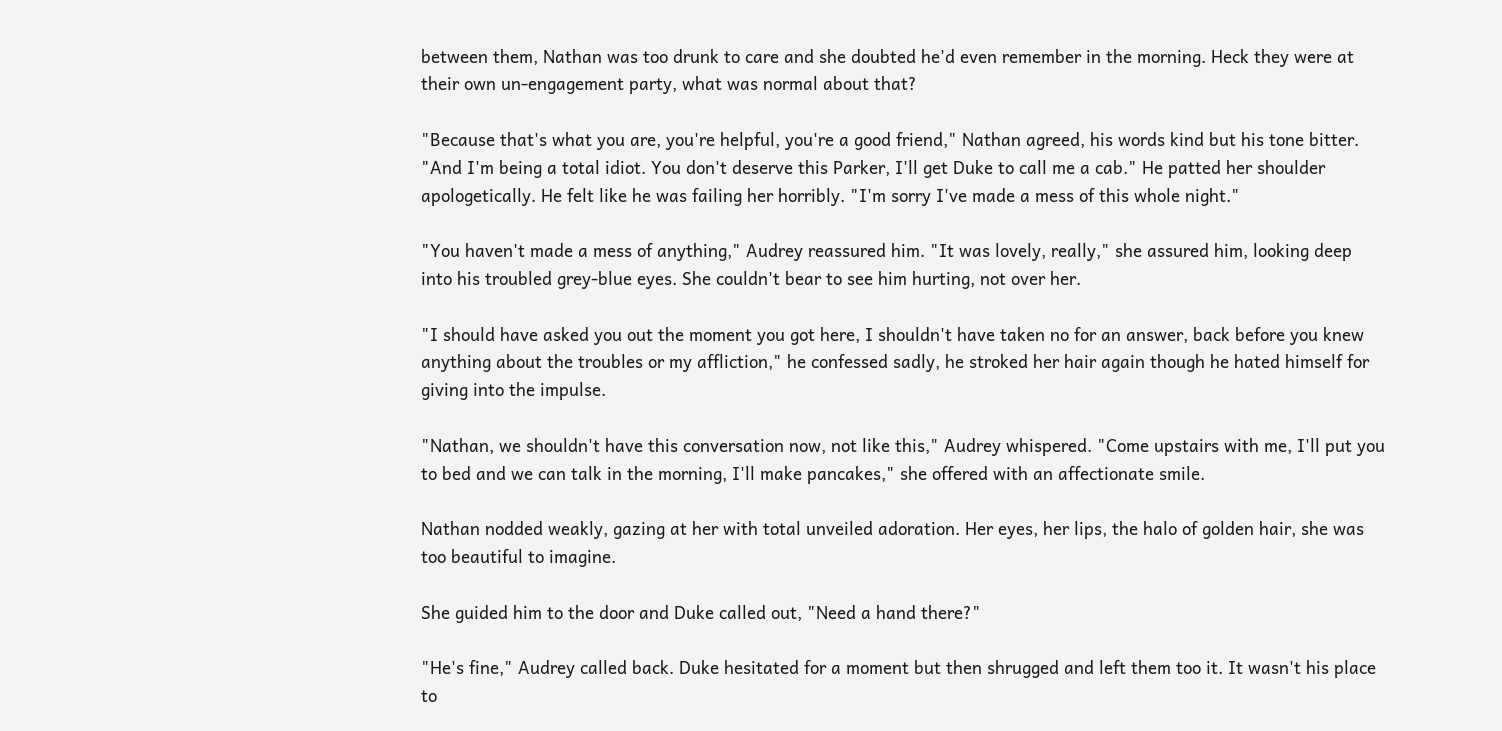between them, Nathan was too drunk to care and she doubted he'd even remember in the morning. Heck they were at their own un-engagement party, what was normal about that?

"Because that's what you are, you're helpful, you're a good friend," Nathan agreed, his words kind but his tone bitter. "And I'm being a total idiot. You don't deserve this Parker, I'll get Duke to call me a cab." He patted her shoulder apologetically. He felt like he was failing her horribly. "I'm sorry I've made a mess of this whole night."

"You haven't made a mess of anything," Audrey reassured him. "It was lovely, really," she assured him, looking deep into his troubled grey-blue eyes. She couldn't bear to see him hurting, not over her.

"I should have asked you out the moment you got here, I shouldn't have taken no for an answer, back before you knew anything about the troubles or my affliction," he confessed sadly, he stroked her hair again though he hated himself for giving into the impulse.

"Nathan, we shouldn't have this conversation now, not like this," Audrey whispered. "Come upstairs with me, I'll put you to bed and we can talk in the morning, I'll make pancakes," she offered with an affectionate smile.

Nathan nodded weakly, gazing at her with total unveiled adoration. Her eyes, her lips, the halo of golden hair, she was too beautiful to imagine.

She guided him to the door and Duke called out, "Need a hand there?"

"He's fine," Audrey called back. Duke hesitated for a moment but then shrugged and left them too it. It wasn't his place to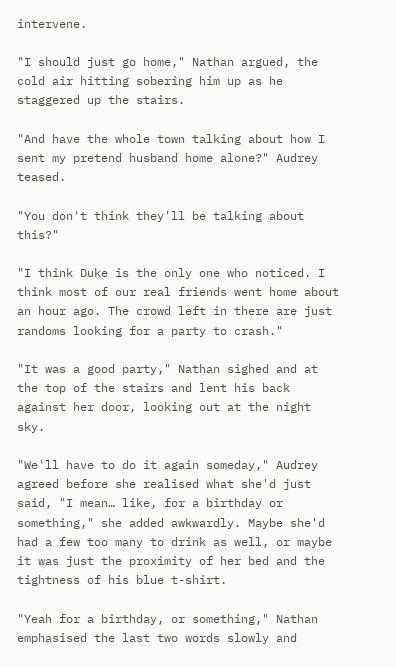intervene.

"I should just go home," Nathan argued, the cold air hitting sobering him up as he staggered up the stairs.

"And have the whole town talking about how I sent my pretend husband home alone?" Audrey teased.

"You don't think they'll be talking about this?"

"I think Duke is the only one who noticed. I think most of our real friends went home about an hour ago. The crowd left in there are just randoms looking for a party to crash."

"It was a good party," Nathan sighed and at the top of the stairs and lent his back against her door, looking out at the night sky.

"We'll have to do it again someday," Audrey agreed before she realised what she'd just said, "I mean… like, for a birthday or something," she added awkwardly. Maybe she'd had a few too many to drink as well, or maybe it was just the proximity of her bed and the tightness of his blue t-shirt.

"Yeah for a birthday, or something," Nathan emphasised the last two words slowly and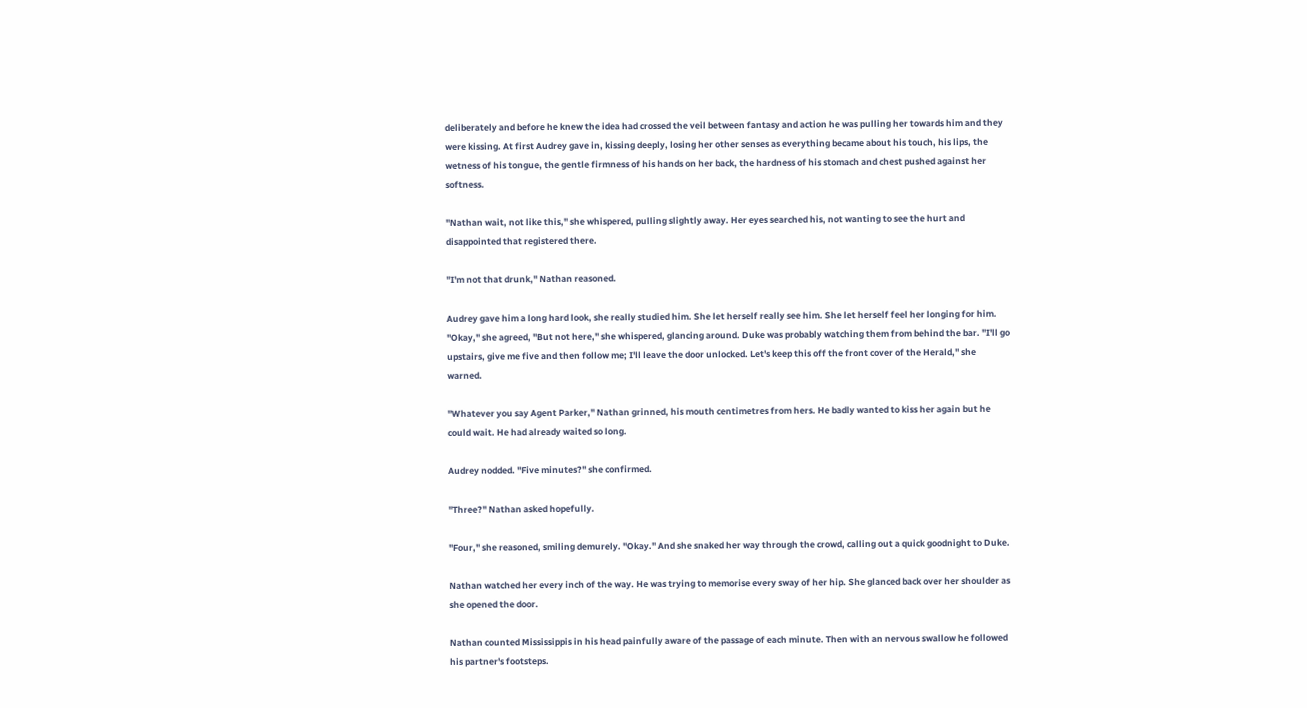deliberately and before he knew the idea had crossed the veil between fantasy and action he was pulling her towards him and they were kissing. At first Audrey gave in, kissing deeply, losing her other senses as everything became about his touch, his lips, the wetness of his tongue, the gentle firmness of his hands on her back, the hardness of his stomach and chest pushed against her softness.

"Nathan wait, not like this," she whispered, pulling slightly away. Her eyes searched his, not wanting to see the hurt and disappointed that registered there.

"I'm not that drunk," Nathan reasoned.

Audrey gave him a long hard look, she really studied him. She let herself really see him. She let herself feel her longing for him. "Okay," she agreed, "But not here," she whispered, glancing around. Duke was probably watching them from behind the bar. "I'll go upstairs, give me five and then follow me; I'll leave the door unlocked. Let's keep this off the front cover of the Herald," she warned.

"Whatever you say Agent Parker," Nathan grinned, his mouth centimetres from hers. He badly wanted to kiss her again but he could wait. He had already waited so long.

Audrey nodded. "Five minutes?" she confirmed.

"Three?" Nathan asked hopefully.

"Four," she reasoned, smiling demurely. "Okay." And she snaked her way through the crowd, calling out a quick goodnight to Duke.

Nathan watched her every inch of the way. He was trying to memorise every sway of her hip. She glanced back over her shoulder as she opened the door.

Nathan counted Mississippis in his head painfully aware of the passage of each minute. Then with an nervous swallow he followed his partner's footsteps.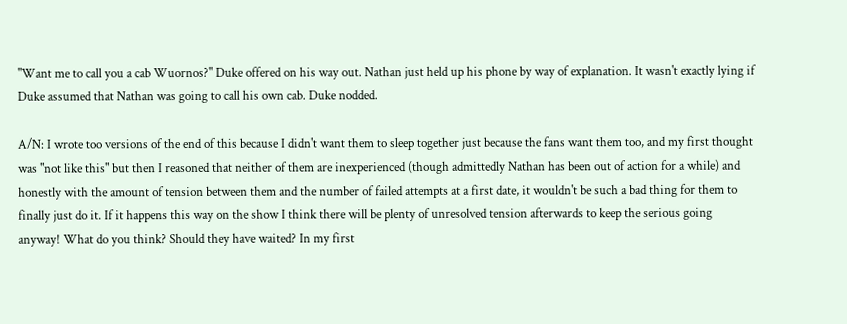"Want me to call you a cab Wuornos?" Duke offered on his way out. Nathan just held up his phone by way of explanation. It wasn't exactly lying if Duke assumed that Nathan was going to call his own cab. Duke nodded.

A/N: I wrote too versions of the end of this because I didn't want them to sleep together just because the fans want them too, and my first thought was "not like this" but then I reasoned that neither of them are inexperienced (though admittedly Nathan has been out of action for a while) and honestly with the amount of tension between them and the number of failed attempts at a first date, it wouldn't be such a bad thing for them to finally just do it. If it happens this way on the show I think there will be plenty of unresolved tension afterwards to keep the serious going anyway! What do you think? Should they have waited? In my first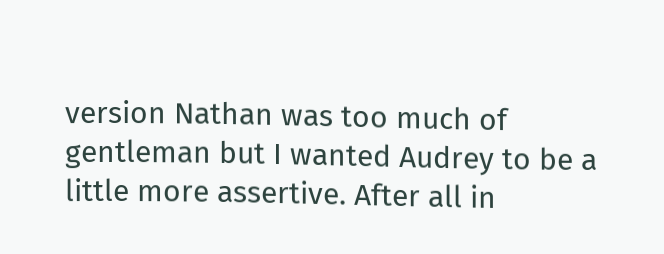version Nathan was too much of gentleman but I wanted Audrey to be a little more assertive. After all in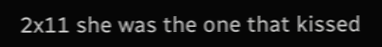2x11 she was the one that kissed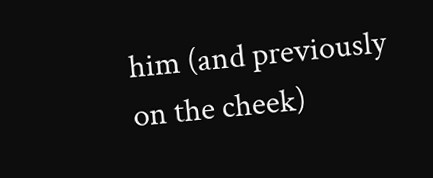him (and previously on the cheek)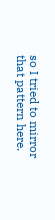so I tried to mirror that pattern here.